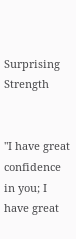Surprising Strength


"I have great confidence in you; I have great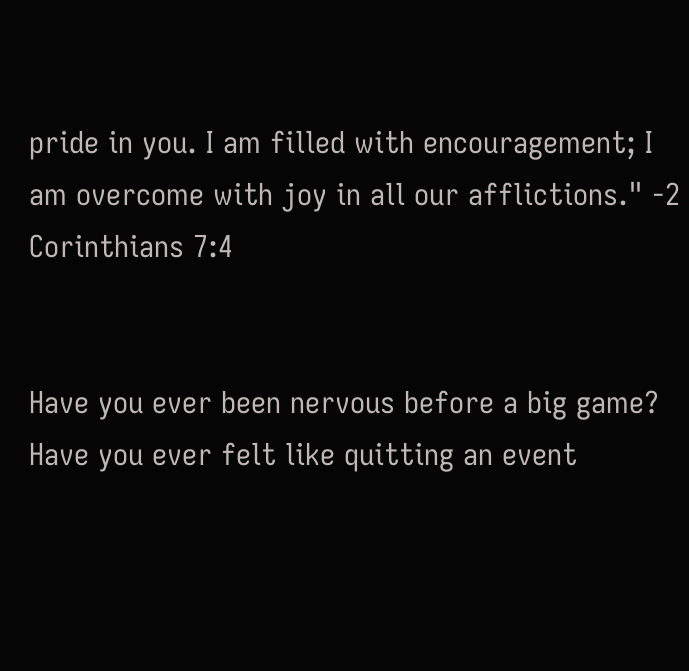pride in you. I am filled with encouragement; I am overcome with joy in all our afflictions." -2 Corinthians 7:4


Have you ever been nervous before a big game? Have you ever felt like quitting an event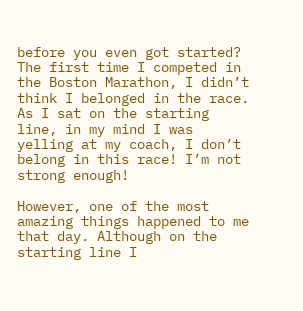before you even got started? The first time I competed in the Boston Marathon, I didn’t think I belonged in the race. As I sat on the starting line, in my mind I was yelling at my coach, I don’t belong in this race! I’m not strong enough!

However, one of the most amazing things happened to me that day. Although on the starting line I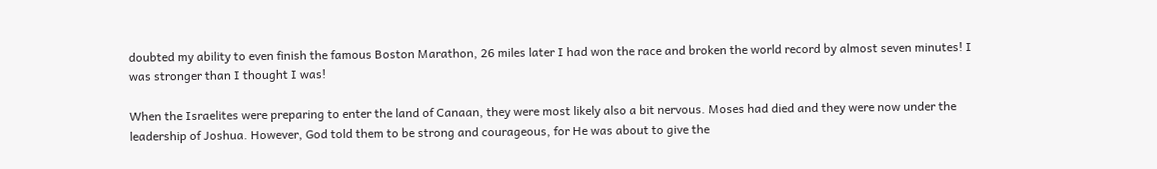doubted my ability to even finish the famous Boston Marathon, 26 miles later I had won the race and broken the world record by almost seven minutes! I was stronger than I thought I was!

When the Israelites were preparing to enter the land of Canaan, they were most likely also a bit nervous. Moses had died and they were now under the leadership of Joshua. However, God told them to be strong and courageous, for He was about to give the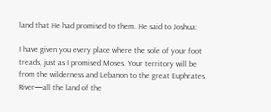land that He had promised to them. He said to Joshua:

I have given you every place where the sole of your foot treads, just as I promised Moses. Your territory will be from the wilderness and Lebanon to the great Euphrates River—all the land of the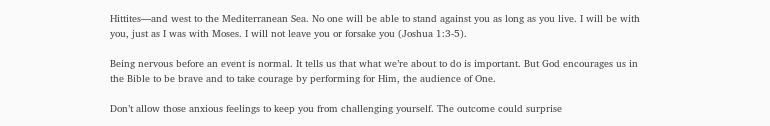Hittites—and west to the Mediterranean Sea. No one will be able to stand against you as long as you live. I will be with you, just as I was with Moses. I will not leave you or forsake you (Joshua 1:3-5).

Being nervous before an event is normal. It tells us that what we’re about to do is important. But God encourages us in the Bible to be brave and to take courage by performing for Him, the audience of One.

Don’t allow those anxious feelings to keep you from challenging yourself. The outcome could surprise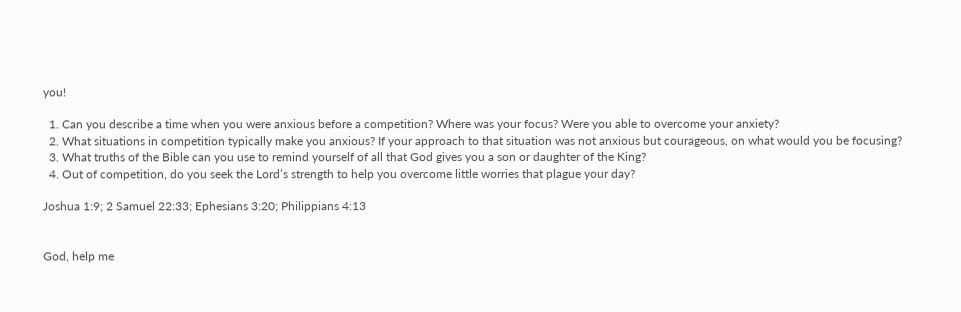you!

  1. Can you describe a time when you were anxious before a competition? Where was your focus? Were you able to overcome your anxiety?
  2. What situations in competition typically make you anxious? If your approach to that situation was not anxious but courageous, on what would you be focusing?
  3. What truths of the Bible can you use to remind yourself of all that God gives you a son or daughter of the King?
  4. Out of competition, do you seek the Lord’s strength to help you overcome little worries that plague your day?

Joshua 1:9; 2 Samuel 22:33; Ephesians 3:20; Philippians 4:13


God, help me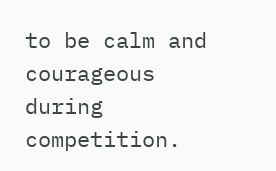to be calm and courageous during competition.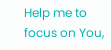Help me to focus on You,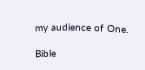my audience of One.

Bible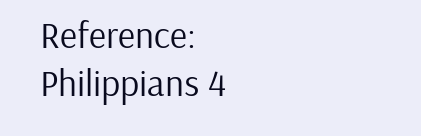Reference:
Philippians 4